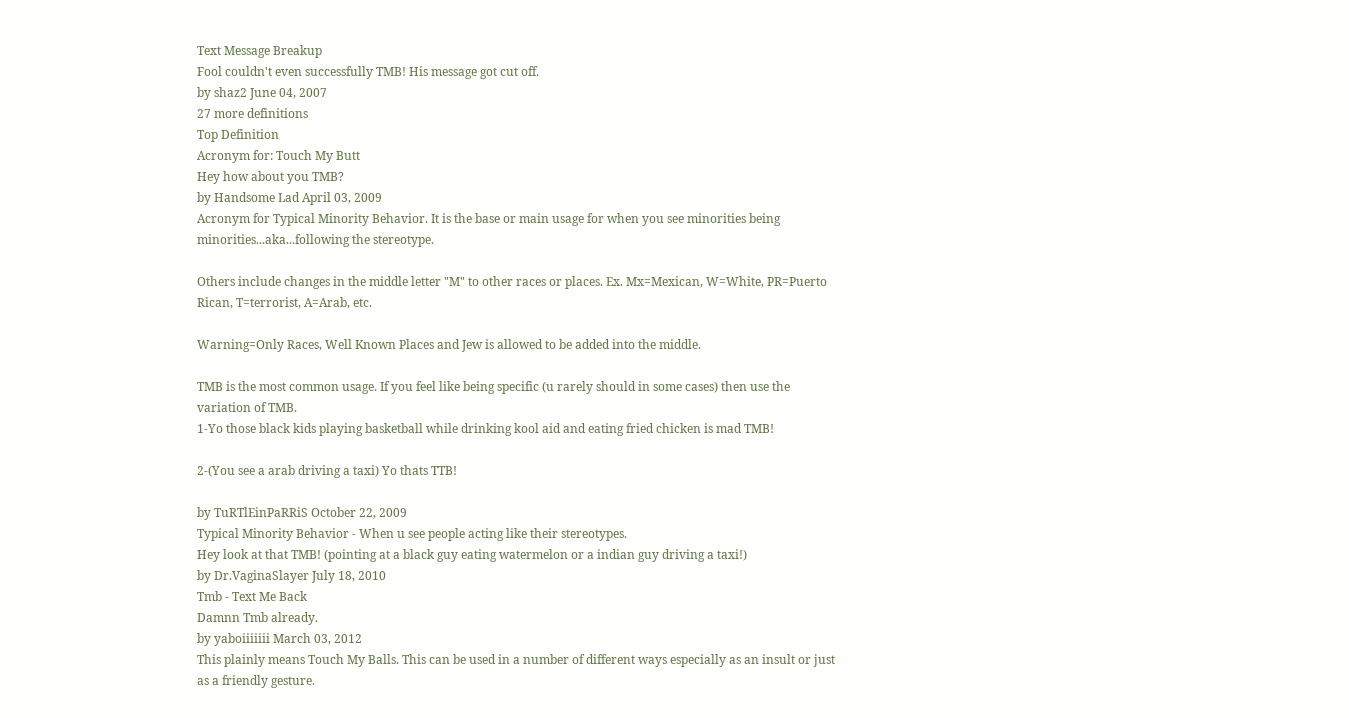Text Message Breakup
Fool couldn't even successfully TMB! His message got cut off.
by shaz2 June 04, 2007
27 more definitions
Top Definition
Acronym for: Touch My Butt
Hey how about you TMB?
by Handsome Lad April 03, 2009
Acronym for Typical Minority Behavior. It is the base or main usage for when you see minorities being minorities...aka...following the stereotype.

Others include changes in the middle letter "M" to other races or places. Ex. Mx=Mexican, W=White, PR=Puerto Rican, T=terrorist, A=Arab, etc.

Warning=Only Races, Well Known Places and Jew is allowed to be added into the middle.

TMB is the most common usage. If you feel like being specific (u rarely should in some cases) then use the variation of TMB.
1-Yo those black kids playing basketball while drinking kool aid and eating fried chicken is mad TMB!

2-(You see a arab driving a taxi) Yo thats TTB!

by TuRTlEinPaRRiS October 22, 2009
Typical Minority Behavior - When u see people acting like their stereotypes.
Hey look at that TMB! (pointing at a black guy eating watermelon or a indian guy driving a taxi!)
by Dr.VaginaSlayer July 18, 2010
Tmb - Text Me Back
Damnn Tmb already.
by yaboiiiiiii March 03, 2012
This plainly means Touch My Balls. This can be used in a number of different ways especially as an insult or just as a friendly gesture.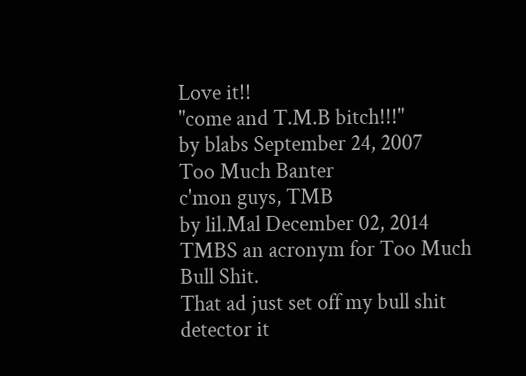Love it!!
"come and T.M.B bitch!!!"
by blabs September 24, 2007
Too Much Banter
c'mon guys, TMB
by lil.Mal December 02, 2014
TMBS an acronym for Too Much Bull Shit.
That ad just set off my bull shit detector it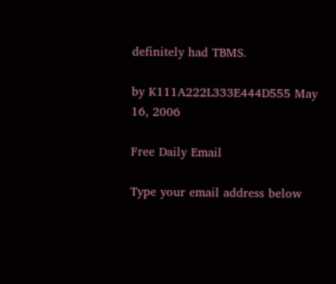definitely had TBMS.

by K111A222L333E444D555 May 16, 2006

Free Daily Email

Type your email address below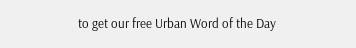to get our free Urban Word of the Day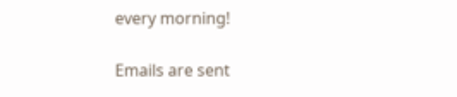every morning!

Emails are sent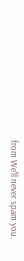from We'll never spam you.